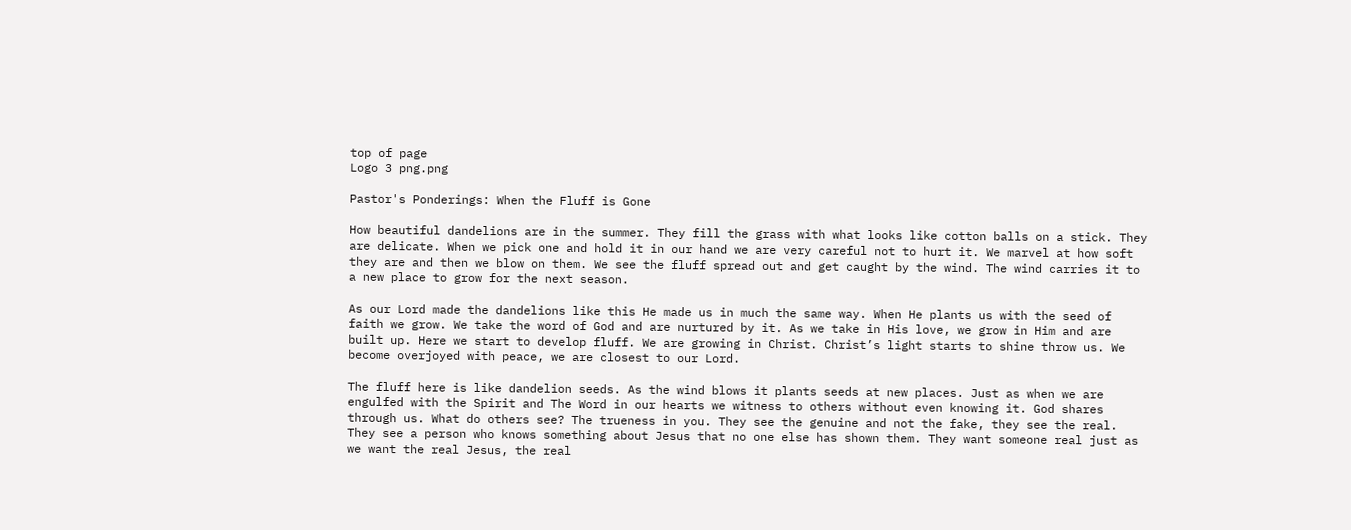top of page
Logo 3 png.png

Pastor's Ponderings: When the Fluff is Gone

How beautiful dandelions are in the summer. They fill the grass with what looks like cotton balls on a stick. They are delicate. When we pick one and hold it in our hand we are very careful not to hurt it. We marvel at how soft they are and then we blow on them. We see the fluff spread out and get caught by the wind. The wind carries it to a new place to grow for the next season.

As our Lord made the dandelions like this He made us in much the same way. When He plants us with the seed of faith we grow. We take the word of God and are nurtured by it. As we take in His love, we grow in Him and are built up. Here we start to develop fluff. We are growing in Christ. Christ’s light starts to shine throw us. We become overjoyed with peace, we are closest to our Lord.

The fluff here is like dandelion seeds. As the wind blows it plants seeds at new places. Just as when we are engulfed with the Spirit and The Word in our hearts we witness to others without even knowing it. God shares through us. What do others see? The trueness in you. They see the genuine and not the fake, they see the real. They see a person who knows something about Jesus that no one else has shown them. They want someone real just as we want the real Jesus, the real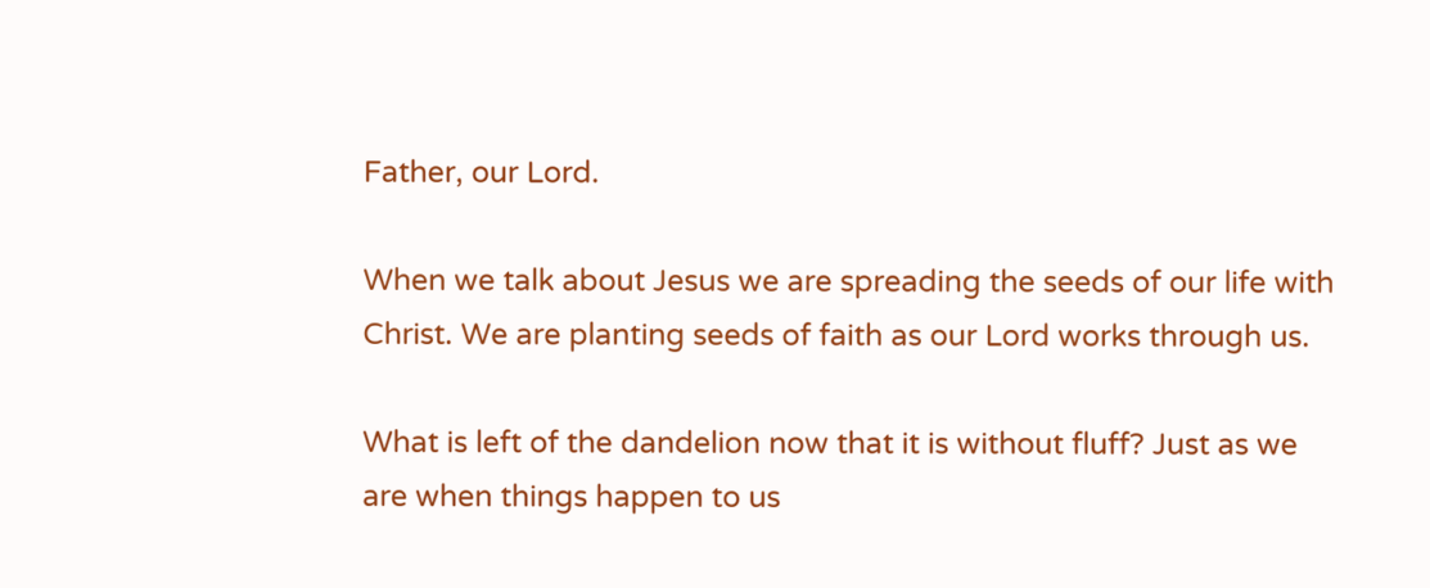Father, our Lord.

When we talk about Jesus we are spreading the seeds of our life with Christ. We are planting seeds of faith as our Lord works through us.

What is left of the dandelion now that it is without fluff? Just as we are when things happen to us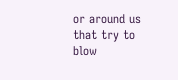or around us that try to blow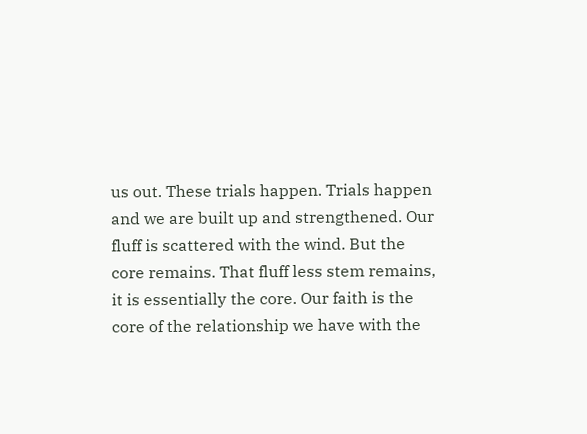us out. These trials happen. Trials happen and we are built up and strengthened. Our fluff is scattered with the wind. But the core remains. That fluff less stem remains, it is essentially the core. Our faith is the core of the relationship we have with the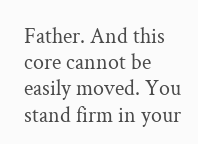Father. And this core cannot be easily moved. You stand firm in your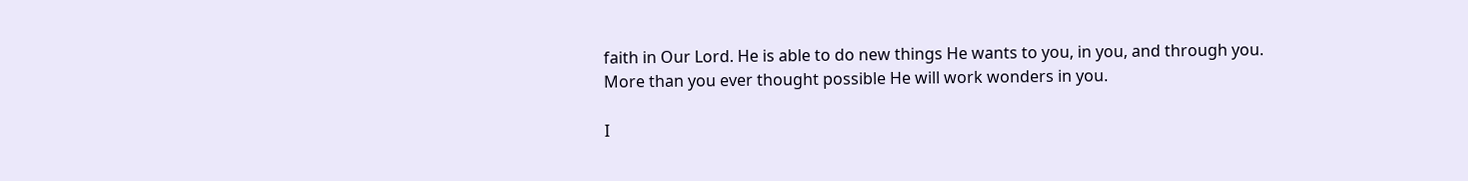faith in Our Lord. He is able to do new things He wants to you, in you, and through you. More than you ever thought possible He will work wonders in you.

I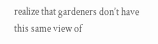realize that gardeners don’t have this same view of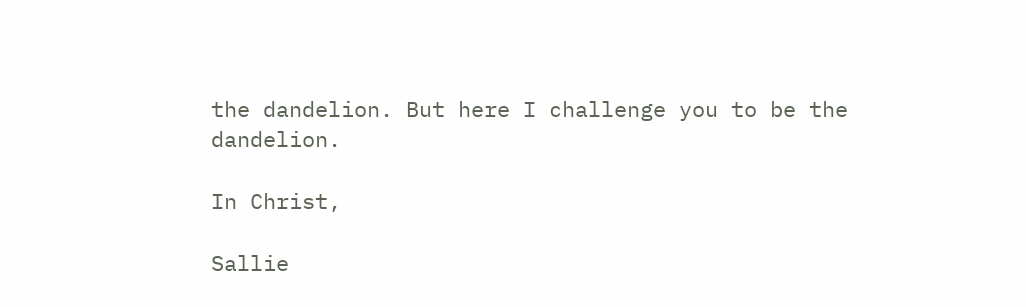the dandelion. But here I challenge you to be the dandelion.

In Christ,

Sallie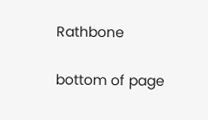Rathbone

bottom of page